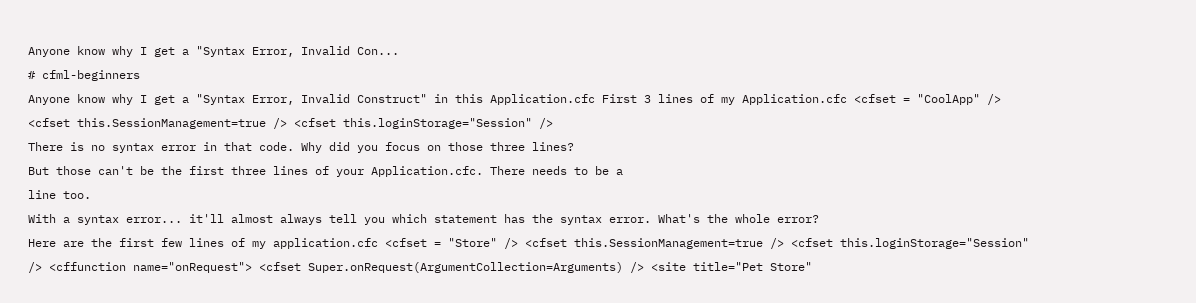Anyone know why I get a "Syntax Error, Invalid Con...
# cfml-beginners
Anyone know why I get a "Syntax Error, Invalid Construct" in this Application.cfc First 3 lines of my Application.cfc <cfset = "CoolApp" /> <cfset this.SessionManagement=true /> <cfset this.loginStorage="Session" />
There is no syntax error in that code. Why did you focus on those three lines?
But those can't be the first three lines of your Application.cfc. There needs to be a
line too.
With a syntax error... it'll almost always tell you which statement has the syntax error. What's the whole error?
Here are the first few lines of my application.cfc <cfset = "Store" /> <cfset this.SessionManagement=true /> <cfset this.loginStorage="Session" /> <cffunction name="onRequest"> <cfset Super.onRequest(ArgumentCollection=Arguments) /> <site title="Pet Store"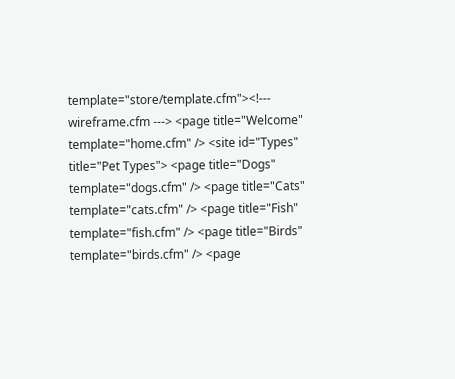template="store/template.cfm"><!--- wireframe.cfm ---> <page title="Welcome" template="home.cfm" /> <site id="Types" title="Pet Types"> <page title="Dogs" template="dogs.cfm" /> <page title="Cats" template="cats.cfm" /> <page title="Fish" template="fish.cfm" /> <page title="Birds" template="birds.cfm" /> <page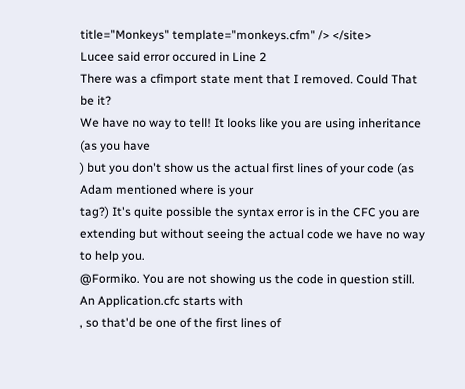title="Monkeys" template="monkeys.cfm" /> </site>
Lucee said error occured in Line 2
There was a cfimport state ment that I removed. Could That be it?
We have no way to tell! It looks like you are using inheritance (as you have
) but you don't show us the actual first lines of your code (as Adam mentioned where is your
tag?) It's quite possible the syntax error is in the CFC you are extending but without seeing the actual code we have no way to help you.
@Formiko. You are not showing us the code in question still. An Application.cfc starts with
, so that'd be one of the first lines of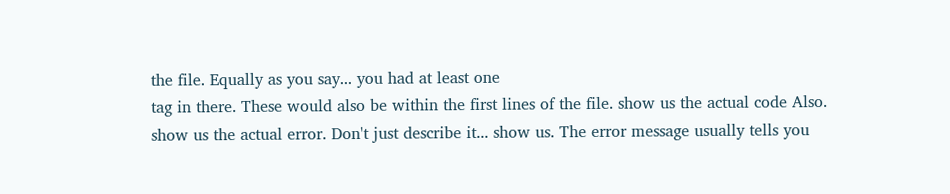the file. Equally as you say... you had at least one
tag in there. These would also be within the first lines of the file. show us the actual code Also. show us the actual error. Don't just describe it... show us. The error message usually tells you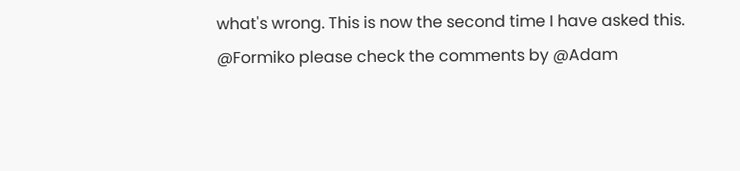what's wrong. This is now the second time I have asked this.
@Formiko please check the comments by @Adam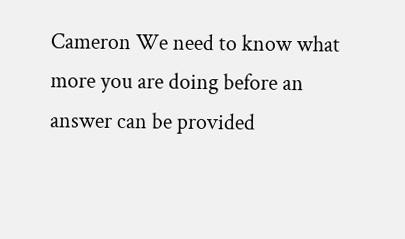Cameron We need to know what more you are doing before an answer can be provided